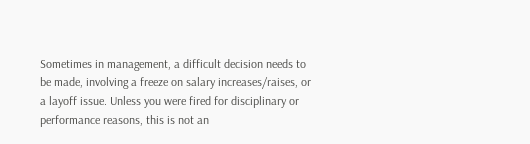Sometimes in management, a difficult decision needs to be made, involving a freeze on salary increases/raises, or a layoff issue. Unless you were fired for disciplinary or performance reasons, this is not an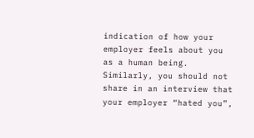indication of how your employer feels about you as a human being. Similarly, you should not share in an interview that your employer “hated you”,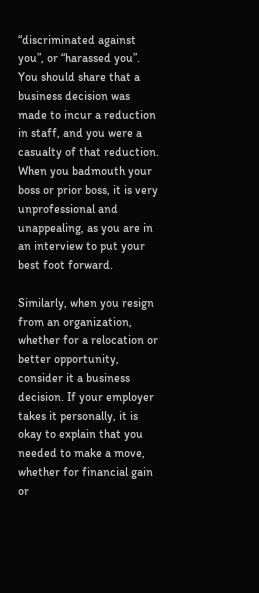“discriminated against you”, or “harassed you”. You should share that a business decision was made to incur a reduction in staff, and you were a casualty of that reduction. When you badmouth your boss or prior boss, it is very unprofessional and unappealing, as you are in an interview to put your best foot forward.

Similarly, when you resign from an organization, whether for a relocation or better opportunity, consider it a business decision. If your employer takes it personally, it is okay to explain that you needed to make a move, whether for financial gain or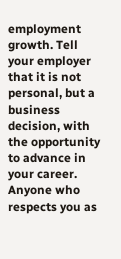employment growth. Tell your employer that it is not personal, but a business decision, with the opportunity to advance in your career. Anyone who respects you as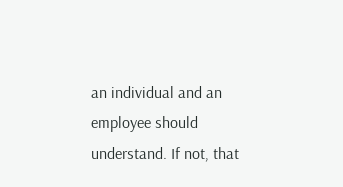an individual and an employee should understand. If not, that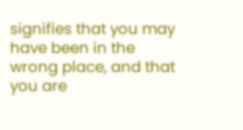signifies that you may have been in the wrong place, and that you are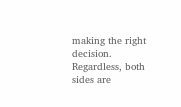making the right decision. Regardless, both sides are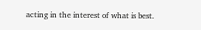acting in the interest of what is best.